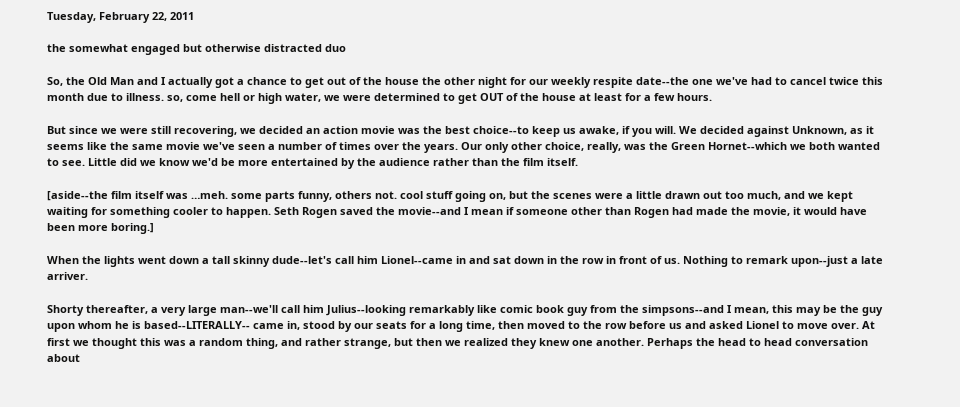Tuesday, February 22, 2011

the somewhat engaged but otherwise distracted duo

So, the Old Man and I actually got a chance to get out of the house the other night for our weekly respite date--the one we've had to cancel twice this month due to illness. so, come hell or high water, we were determined to get OUT of the house at least for a few hours.

But since we were still recovering, we decided an action movie was the best choice--to keep us awake, if you will. We decided against Unknown, as it seems like the same movie we've seen a number of times over the years. Our only other choice, really, was the Green Hornet--which we both wanted to see. Little did we know we'd be more entertained by the audience rather than the film itself.

[aside--the film itself was …meh. some parts funny, others not. cool stuff going on, but the scenes were a little drawn out too much, and we kept waiting for something cooler to happen. Seth Rogen saved the movie--and I mean if someone other than Rogen had made the movie, it would have been more boring.]

When the lights went down a tall skinny dude--let's call him Lionel--came in and sat down in the row in front of us. Nothing to remark upon--just a late arriver.

Shorty thereafter, a very large man--we'll call him Julius--looking remarkably like comic book guy from the simpsons--and I mean, this may be the guy upon whom he is based--LITERALLY-- came in, stood by our seats for a long time, then moved to the row before us and asked Lionel to move over. At first we thought this was a random thing, and rather strange, but then we realized they knew one another. Perhaps the head to head conversation about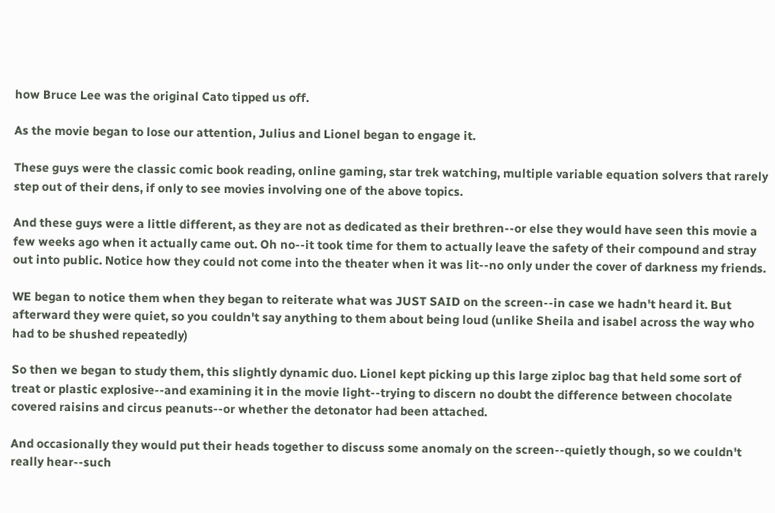how Bruce Lee was the original Cato tipped us off.

As the movie began to lose our attention, Julius and Lionel began to engage it.

These guys were the classic comic book reading, online gaming, star trek watching, multiple variable equation solvers that rarely step out of their dens, if only to see movies involving one of the above topics.

And these guys were a little different, as they are not as dedicated as their brethren--or else they would have seen this movie a few weeks ago when it actually came out. Oh no--it took time for them to actually leave the safety of their compound and stray out into public. Notice how they could not come into the theater when it was lit--no only under the cover of darkness my friends.

WE began to notice them when they began to reiterate what was JUST SAID on the screen--in case we hadn't heard it. But afterward they were quiet, so you couldn't say anything to them about being loud (unlike Sheila and isabel across the way who had to be shushed repeatedly)

So then we began to study them, this slightly dynamic duo. Lionel kept picking up this large ziploc bag that held some sort of treat or plastic explosive--and examining it in the movie light--trying to discern no doubt the difference between chocolate covered raisins and circus peanuts--or whether the detonator had been attached.

And occasionally they would put their heads together to discuss some anomaly on the screen--quietly though, so we couldn't really hear--such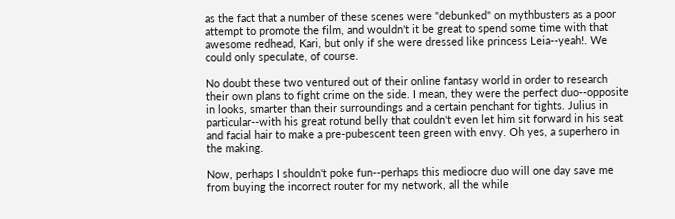as the fact that a number of these scenes were "debunked" on mythbusters as a poor attempt to promote the film, and wouldn't it be great to spend some time with that awesome redhead, Kari, but only if she were dressed like princess Leia--yeah!. We could only speculate, of course.

No doubt these two ventured out of their online fantasy world in order to research their own plans to fight crime on the side. I mean, they were the perfect duo--opposite in looks, smarter than their surroundings and a certain penchant for tights. Julius in particular--with his great rotund belly that couldn't even let him sit forward in his seat and facial hair to make a pre-pubescent teen green with envy. Oh yes, a superhero in the making.

Now, perhaps I shouldn't poke fun--perhaps this mediocre duo will one day save me from buying the incorrect router for my network, all the while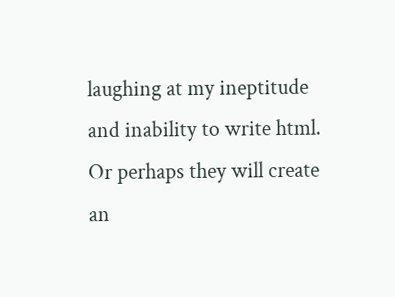laughing at my ineptitude and inability to write html. Or perhaps they will create an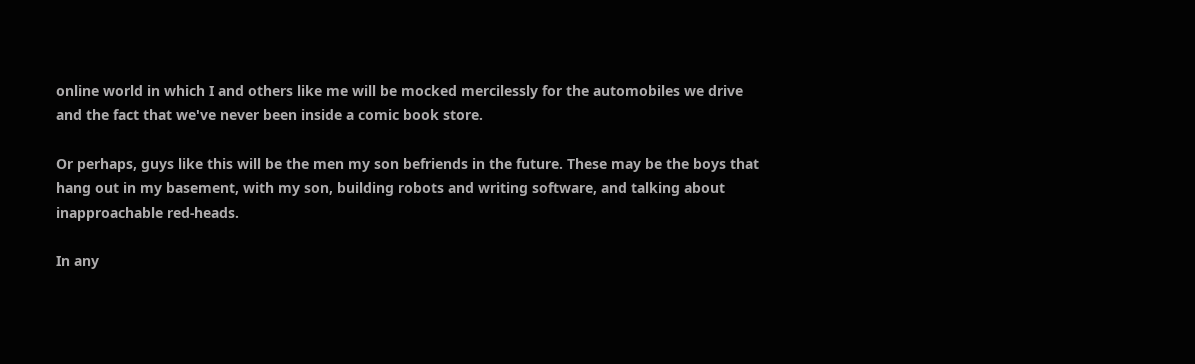online world in which I and others like me will be mocked mercilessly for the automobiles we drive and the fact that we've never been inside a comic book store.

Or perhaps, guys like this will be the men my son befriends in the future. These may be the boys that hang out in my basement, with my son, building robots and writing software, and talking about inapproachable red-heads.

In any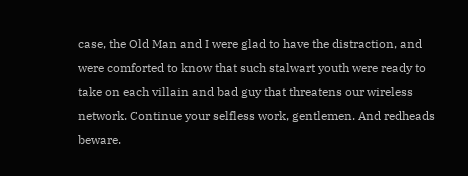case, the Old Man and I were glad to have the distraction, and were comforted to know that such stalwart youth were ready to take on each villain and bad guy that threatens our wireless network. Continue your selfless work, gentlemen. And redheads beware.